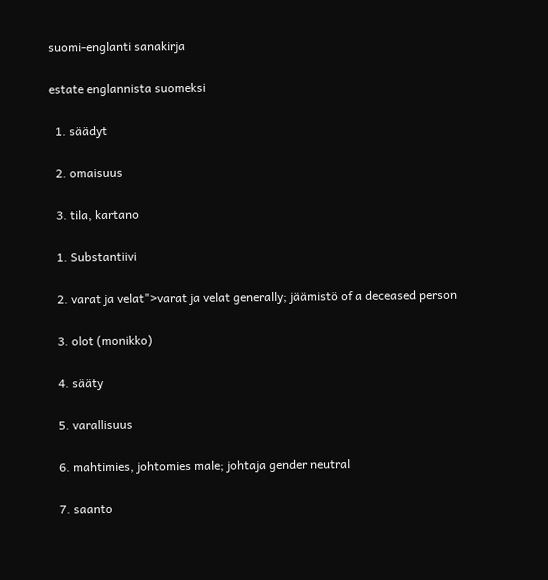suomi-englanti sanakirja

estate englannista suomeksi

  1. säädyt

  2. omaisuus

  3. tila, kartano

  1. Substantiivi

  2. varat ja velat">varat ja velat generally; jäämistö of a deceased person

  3. olot (monikko)

  4. sääty

  5. varallisuus

  6. mahtimies, johtomies male; johtaja gender neutral

  7. saanto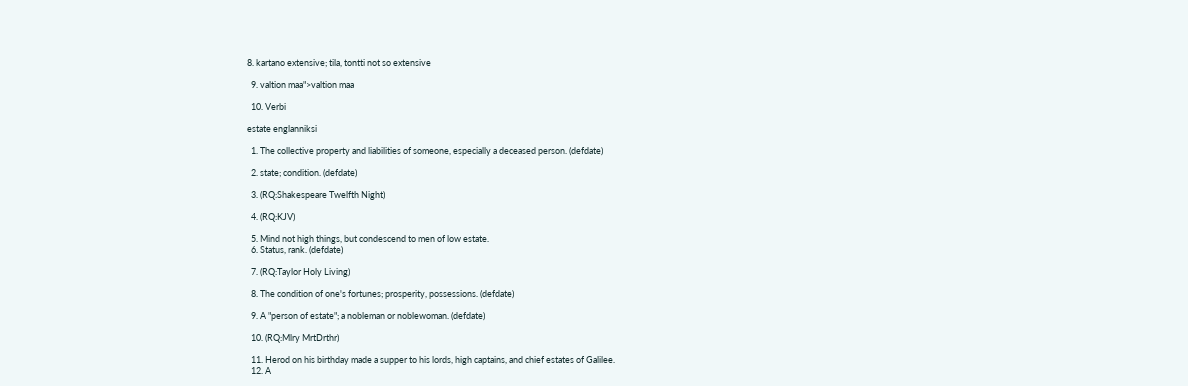8. kartano extensive; tila, tontti not so extensive

  9. valtion maa">valtion maa

  10. Verbi

estate englanniksi

  1. The collective property and liabilities of someone, especially a deceased person. (defdate)

  2. state; condition. (defdate)

  3. (RQ:Shakespeare Twelfth Night)

  4. (RQ:KJV)

  5. Mind not high things, but condescend to men of low estate.
  6. Status, rank. (defdate)

  7. (RQ:Taylor Holy Living)

  8. The condition of one's fortunes; prosperity, possessions. (defdate)

  9. A "person of estate"; a nobleman or noblewoman. (defdate)

  10. (RQ:Mlry MrtDrthr)

  11. Herod on his birthday made a supper to his lords, high captains, and chief estates of Galilee.
  12. A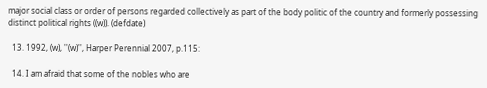major social class or order of persons regarded collectively as part of the body politic of the country and formerly possessing distinct political rights ((w)). (defdate)

  13. 1992, (w), ''(w)'', Harper Perennial 2007, p.115:

  14. I am afraid that some of the nobles who are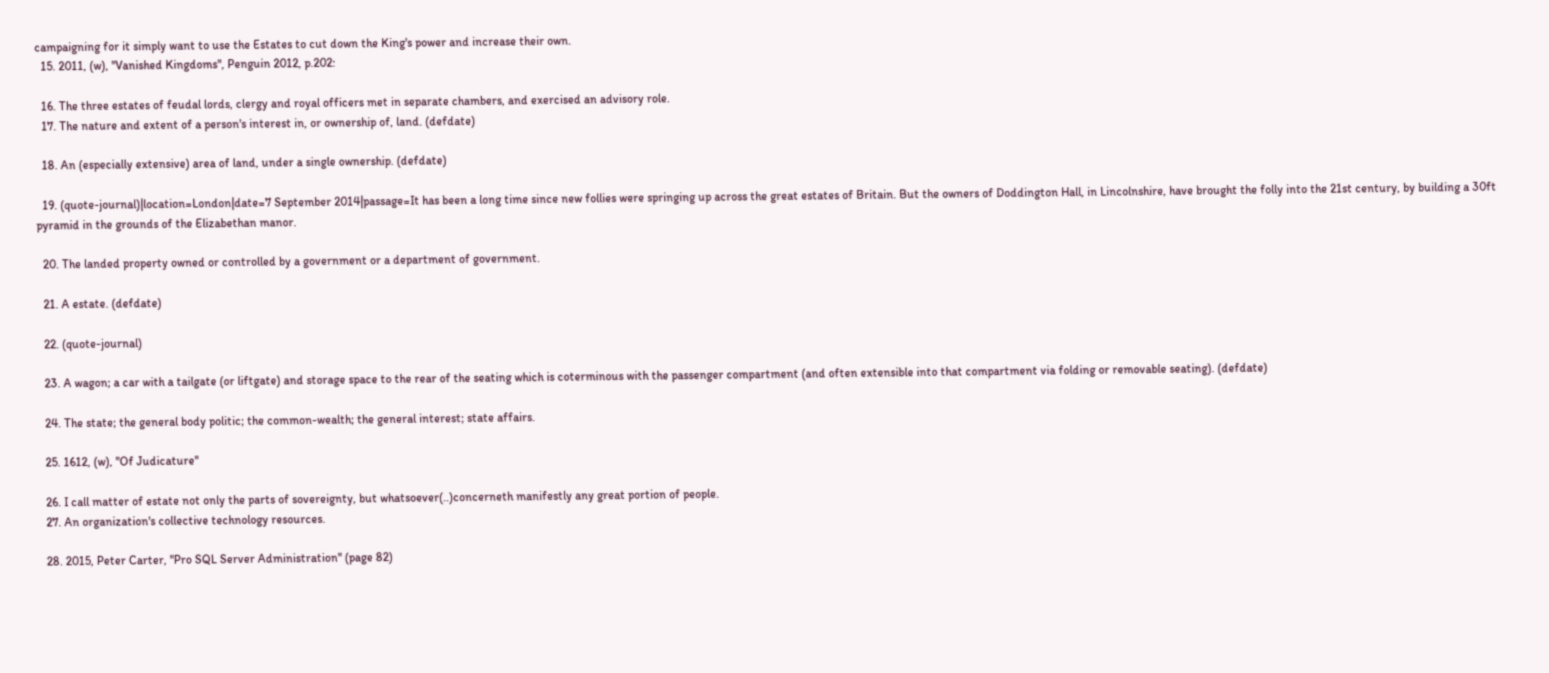campaigning for it simply want to use the Estates to cut down the King's power and increase their own.
  15. 2011, (w), ''Vanished Kingdoms'', Penguin 2012, p.202:

  16. The three estates of feudal lords, clergy and royal officers met in separate chambers, and exercised an advisory role.
  17. The nature and extent of a person's interest in, or ownership of, land. (defdate)

  18. An (especially extensive) area of land, under a single ownership. (defdate)

  19. (quote-journal)|location=London|date=7 September 2014|passage=It has been a long time since new follies were springing up across the great estates of Britain. But the owners of Doddington Hall, in Lincolnshire, have brought the folly into the 21st century, by building a 30ft pyramid in the grounds of the Elizabethan manor.

  20. The landed property owned or controlled by a government or a department of government.

  21. A estate. (defdate)

  22. (quote-journal)

  23. A wagon; a car with a tailgate (or liftgate) and storage space to the rear of the seating which is coterminous with the passenger compartment (and often extensible into that compartment via folding or removable seating). (defdate)

  24. The state; the general body politic; the common-wealth; the general interest; state affairs.

  25. 1612, (w), ''Of Judicature''

  26. I call matter of estate not only the parts of sovereignty, but whatsoever(..)concerneth manifestly any great portion of people.
  27. An organization's collective technology resources.

  28. 2015, Peter Carter, ''Pro SQL Server Administration'' (page 82)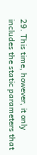29. This time, however, it only includes the static parameters that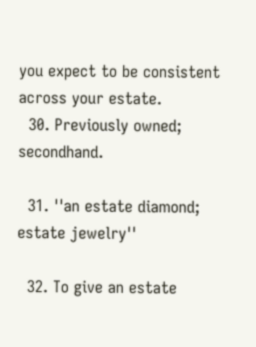you expect to be consistent across your estate.
  30. Previously owned; secondhand.

  31. ''an estate diamond; estate jewelry''

  32. To give an estate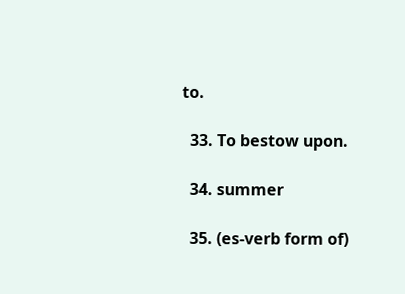to.

  33. To bestow upon.

  34. summer

  35. (es-verb form of)